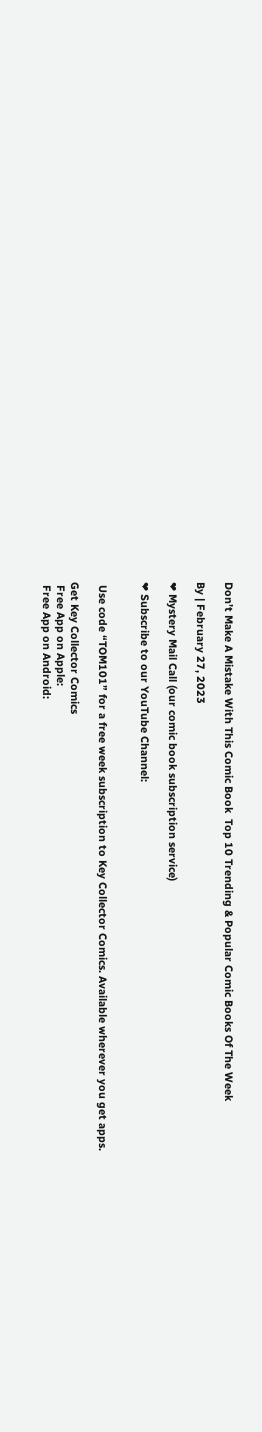Don’t Make A Mistake With This Comic Book  Top 10 Trending & Popular Comic Books Of The Week

By | February 27, 2023

❤ Mystery Mail Call (our comic book subscription service)

❤ Subscribe to our YouTube Channel:


 Use code “TOM101” for a free week subscription to Key Collector Comics. Available wherever you get apps.

Get Key Collector Comics
 Free App on Apple:
 Free App on Android: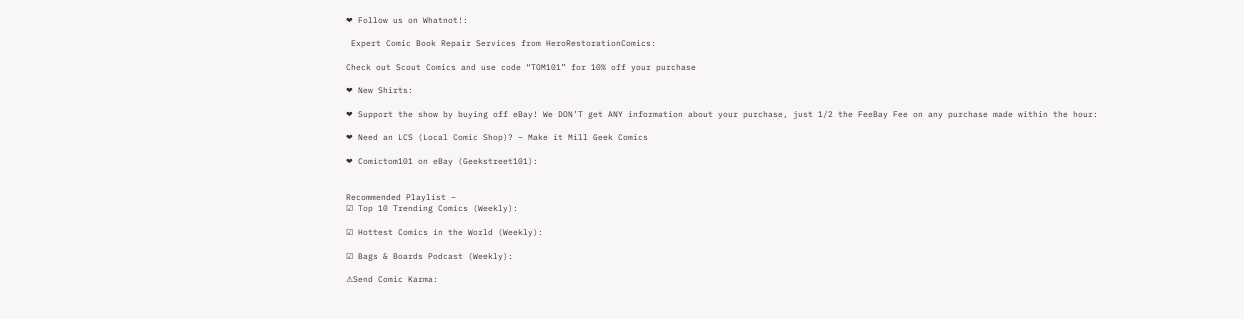❤ Follow us on Whatnot!:

 Expert Comic Book Repair Services from HeroRestorationComics:

Check out Scout Comics and use code “TOM101” for 10% off your purchase

❤ New Shirts:

❤ Support the show by buying off eBay! We DON’T get ANY information about your purchase, just 1/2 the FeeBay Fee on any purchase made within the hour:

❤ Need an LCS (Local Comic Shop)? – Make it Mill Geek Comics

❤ Comictom101 on eBay (Geekstreet101):


Recommended Playlist –
☑ Top 10 Trending Comics (Weekly):

☑ Hottest Comics in the World (Weekly):

☑ Bags & Boards Podcast (Weekly):

⚠Send Comic Karma: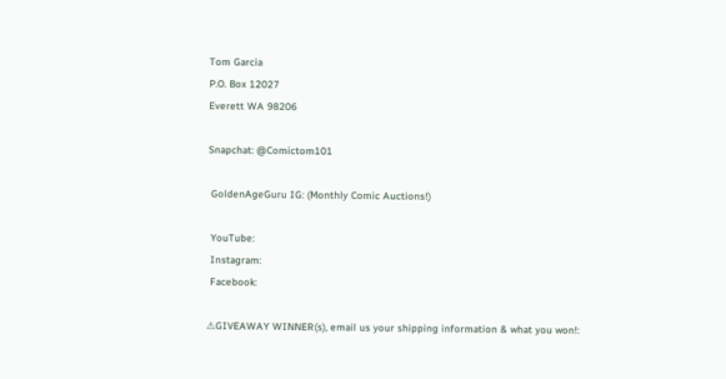Tom Garcia
P.O. Box 12027
Everett WA 98206

Snapchat: @Comictom101

 GoldenAgeGuru IG: (Monthly Comic Auctions!)

 YouTube:
 Instagram:
 Facebook:

⚠GIVEAWAY WINNER(s), email us your shipping information & what you won!: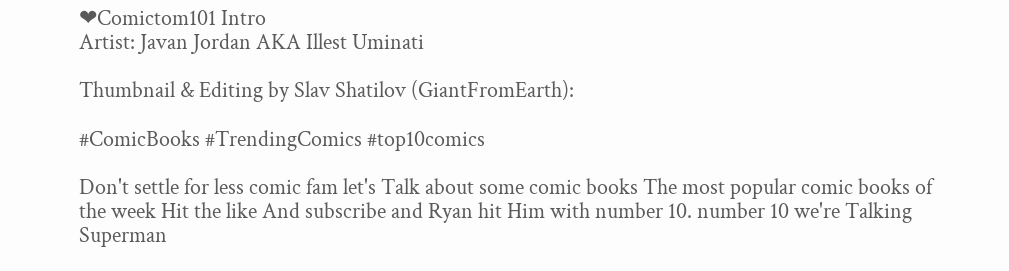❤Comictom101 Intro
Artist: Javan Jordan AKA Illest Uminati

Thumbnail & Editing by Slav Shatilov (GiantFromEarth):

#ComicBooks #TrendingComics #top10comics

Don't settle for less comic fam let's Talk about some comic books The most popular comic books of the week Hit the like And subscribe and Ryan hit Him with number 10. number 10 we're Talking Superman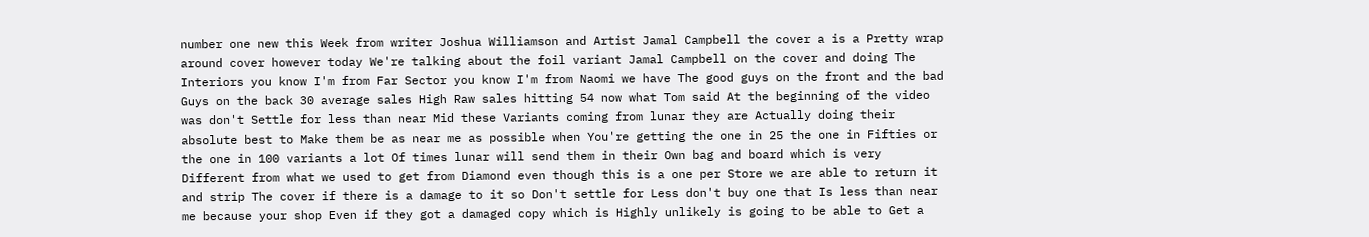number one new this Week from writer Joshua Williamson and Artist Jamal Campbell the cover a is a Pretty wrap around cover however today We're talking about the foil variant Jamal Campbell on the cover and doing The Interiors you know I'm from Far Sector you know I'm from Naomi we have The good guys on the front and the bad Guys on the back 30 average sales High Raw sales hitting 54 now what Tom said At the beginning of the video was don't Settle for less than near Mid these Variants coming from lunar they are Actually doing their absolute best to Make them be as near me as possible when You're getting the one in 25 the one in Fifties or the one in 100 variants a lot Of times lunar will send them in their Own bag and board which is very Different from what we used to get from Diamond even though this is a one per Store we are able to return it and strip The cover if there is a damage to it so Don't settle for Less don't buy one that Is less than near me because your shop Even if they got a damaged copy which is Highly unlikely is going to be able to Get a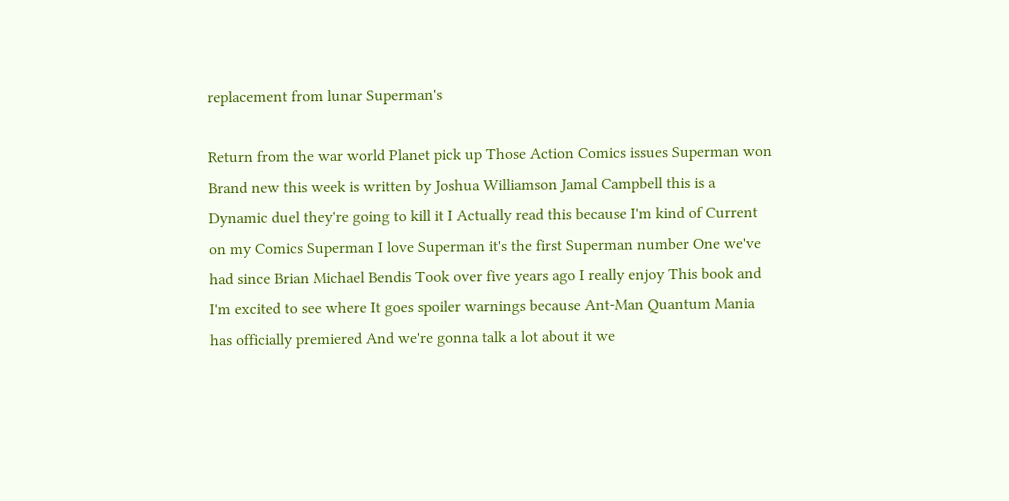replacement from lunar Superman's

Return from the war world Planet pick up Those Action Comics issues Superman won Brand new this week is written by Joshua Williamson Jamal Campbell this is a Dynamic duel they're going to kill it I Actually read this because I'm kind of Current on my Comics Superman I love Superman it's the first Superman number One we've had since Brian Michael Bendis Took over five years ago I really enjoy This book and I'm excited to see where It goes spoiler warnings because Ant-Man Quantum Mania has officially premiered And we're gonna talk a lot about it we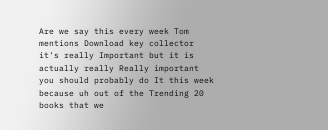Are we say this every week Tom mentions Download key collector it's really Important but it is actually really Really important you should probably do It this week because uh out of the Trending 20 books that we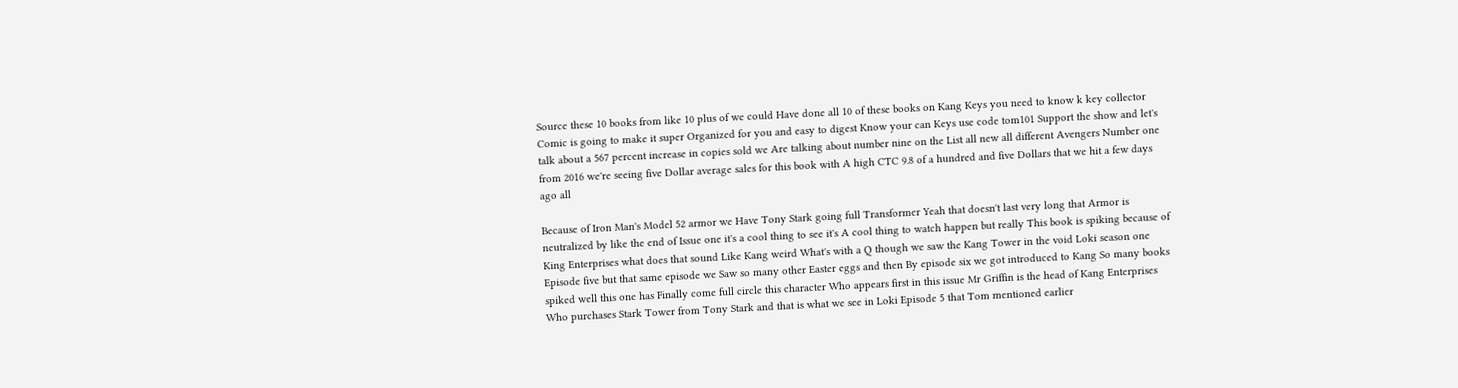Source these 10 books from like 10 plus of we could Have done all 10 of these books on Kang Keys you need to know k key collector Comic is going to make it super Organized for you and easy to digest Know your can Keys use code tom101 Support the show and let's talk about a 567 percent increase in copies sold we Are talking about number nine on the List all new all different Avengers Number one from 2016 we're seeing five Dollar average sales for this book with A high CTC 9.8 of a hundred and five Dollars that we hit a few days ago all

Because of Iron Man's Model 52 armor we Have Tony Stark going full Transformer Yeah that doesn't last very long that Armor is neutralized by like the end of Issue one it's a cool thing to see it's A cool thing to watch happen but really This book is spiking because of King Enterprises what does that sound Like Kang weird What's with a Q though we saw the Kang Tower in the void Loki season one Episode five but that same episode we Saw so many other Easter eggs and then By episode six we got introduced to Kang So many books spiked well this one has Finally come full circle this character Who appears first in this issue Mr Griffin is the head of Kang Enterprises Who purchases Stark Tower from Tony Stark and that is what we see in Loki Episode 5 that Tom mentioned earlier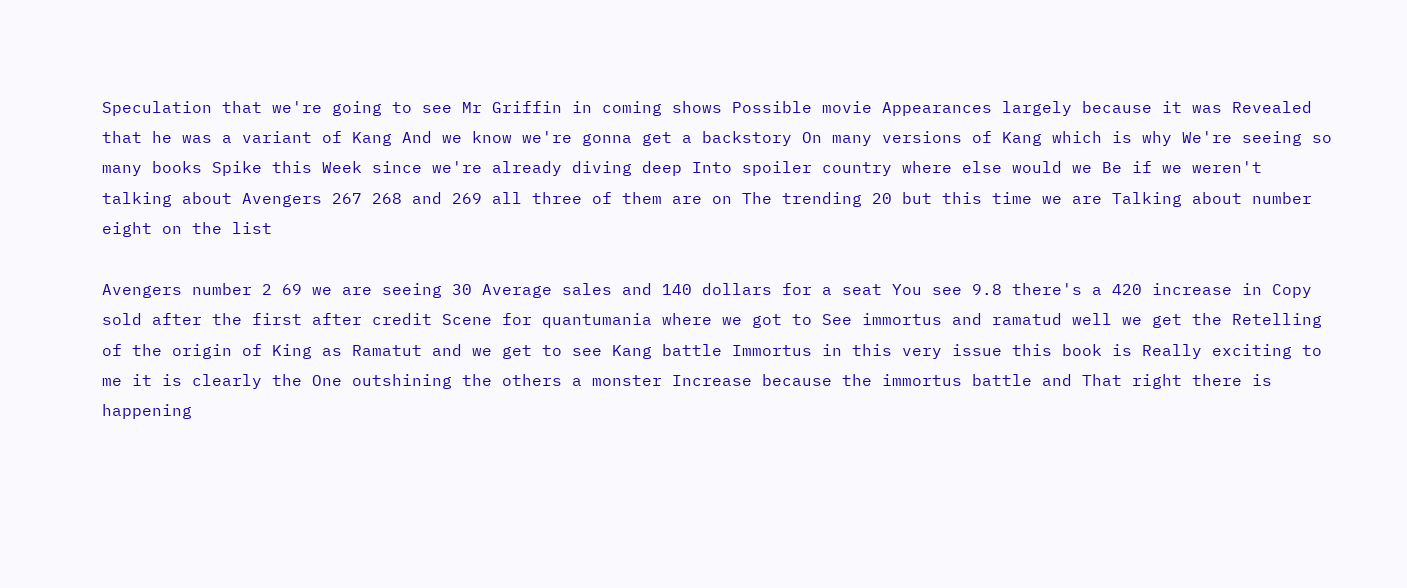Speculation that we're going to see Mr Griffin in coming shows Possible movie Appearances largely because it was Revealed that he was a variant of Kang And we know we're gonna get a backstory On many versions of Kang which is why We're seeing so many books Spike this Week since we're already diving deep Into spoiler country where else would we Be if we weren't talking about Avengers 267 268 and 269 all three of them are on The trending 20 but this time we are Talking about number eight on the list

Avengers number 2 69 we are seeing 30 Average sales and 140 dollars for a seat You see 9.8 there's a 420 increase in Copy sold after the first after credit Scene for quantumania where we got to See immortus and ramatud well we get the Retelling of the origin of King as Ramatut and we get to see Kang battle Immortus in this very issue this book is Really exciting to me it is clearly the One outshining the others a monster Increase because the immortus battle and That right there is happening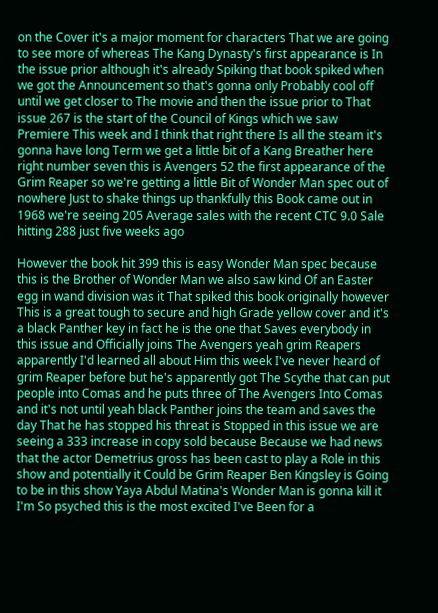on the Cover it's a major moment for characters That we are going to see more of whereas The Kang Dynasty's first appearance is In the issue prior although it's already Spiking that book spiked when we got the Announcement so that's gonna only Probably cool off until we get closer to The movie and then the issue prior to That issue 267 is the start of the Council of Kings which we saw Premiere This week and I think that right there Is all the steam it's gonna have long Term we get a little bit of a Kang Breather here right number seven this is Avengers 52 the first appearance of the Grim Reaper so we're getting a little Bit of Wonder Man spec out of nowhere Just to shake things up thankfully this Book came out in 1968 we're seeing 205 Average sales with the recent CTC 9.0 Sale hitting 288 just five weeks ago

However the book hit 399 this is easy Wonder Man spec because this is the Brother of Wonder Man we also saw kind Of an Easter egg in wand division was it That spiked this book originally however This is a great tough to secure and high Grade yellow cover and it's a black Panther key in fact he is the one that Saves everybody in this issue and Officially joins The Avengers yeah grim Reapers apparently I'd learned all about Him this week I've never heard of grim Reaper before but he's apparently got The Scythe that can put people into Comas and he puts three of The Avengers Into Comas and it's not until yeah black Panther joins the team and saves the day That he has stopped his threat is Stopped in this issue we are seeing a 333 increase in copy sold because Because we had news that the actor Demetrius gross has been cast to play a Role in this show and potentially it Could be Grim Reaper Ben Kingsley is Going to be in this show Yaya Abdul Matina's Wonder Man is gonna kill it I'm So psyched this is the most excited I've Been for a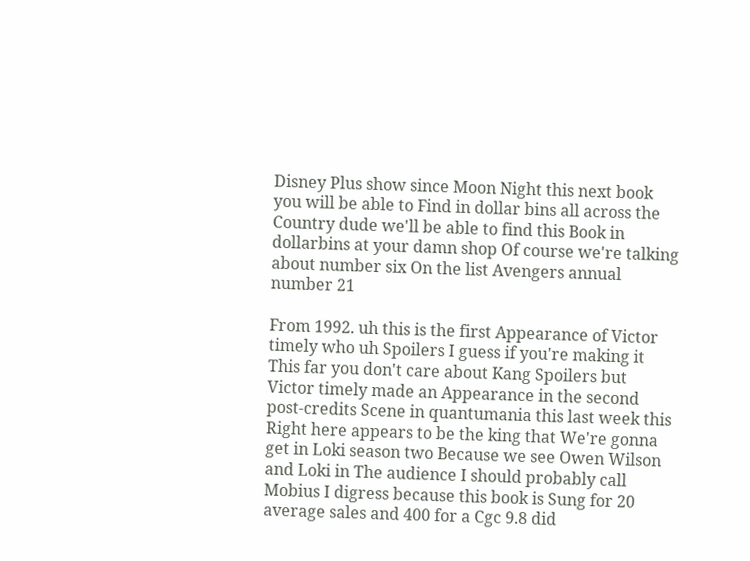Disney Plus show since Moon Night this next book you will be able to Find in dollar bins all across the Country dude we'll be able to find this Book in dollarbins at your damn shop Of course we're talking about number six On the list Avengers annual number 21

From 1992. uh this is the first Appearance of Victor timely who uh Spoilers I guess if you're making it This far you don't care about Kang Spoilers but Victor timely made an Appearance in the second post-credits Scene in quantumania this last week this Right here appears to be the king that We're gonna get in Loki season two Because we see Owen Wilson and Loki in The audience I should probably call Mobius I digress because this book is Sung for 20 average sales and 400 for a Cgc 9.8 did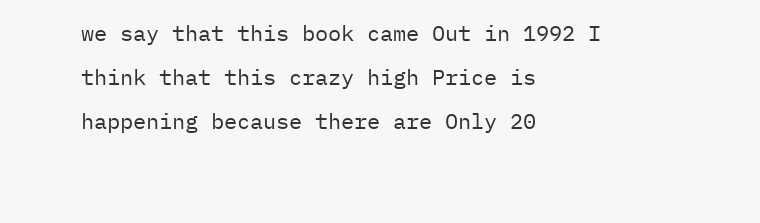we say that this book came Out in 1992 I think that this crazy high Price is happening because there are Only 20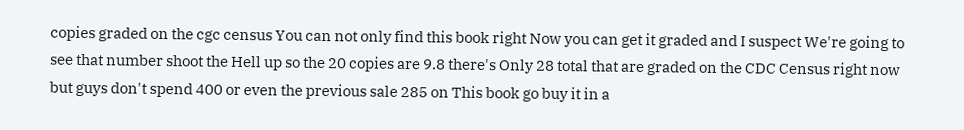copies graded on the cgc census You can not only find this book right Now you can get it graded and I suspect We're going to see that number shoot the Hell up so the 20 copies are 9.8 there's Only 28 total that are graded on the CDC Census right now but guys don't spend 400 or even the previous sale 285 on This book go buy it in a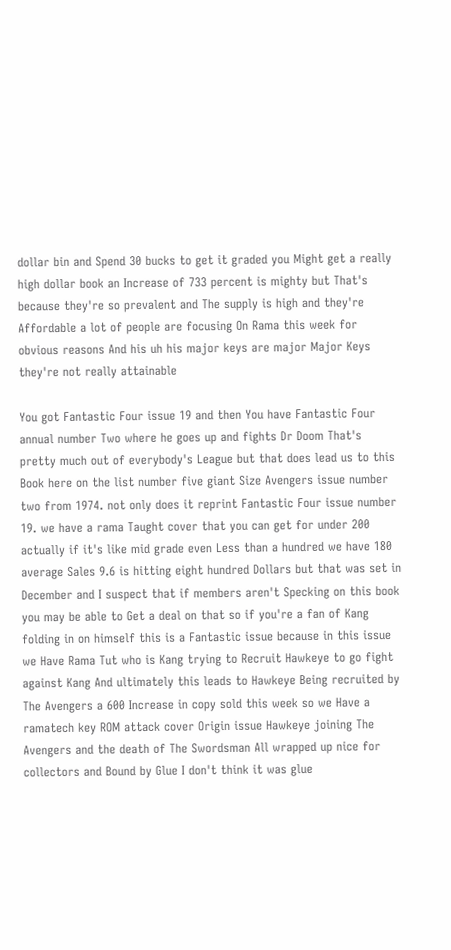dollar bin and Spend 30 bucks to get it graded you Might get a really high dollar book an Increase of 733 percent is mighty but That's because they're so prevalent and The supply is high and they're Affordable a lot of people are focusing On Rama this week for obvious reasons And his uh his major keys are major Major Keys they're not really attainable

You got Fantastic Four issue 19 and then You have Fantastic Four annual number Two where he goes up and fights Dr Doom That's pretty much out of everybody's League but that does lead us to this Book here on the list number five giant Size Avengers issue number two from 1974. not only does it reprint Fantastic Four issue number 19. we have a rama Taught cover that you can get for under 200 actually if it's like mid grade even Less than a hundred we have 180 average Sales 9.6 is hitting eight hundred Dollars but that was set in December and I suspect that if members aren't Specking on this book you may be able to Get a deal on that so if you're a fan of Kang folding in on himself this is a Fantastic issue because in this issue we Have Rama Tut who is Kang trying to Recruit Hawkeye to go fight against Kang And ultimately this leads to Hawkeye Being recruited by The Avengers a 600 Increase in copy sold this week so we Have a ramatech key ROM attack cover Origin issue Hawkeye joining The Avengers and the death of The Swordsman All wrapped up nice for collectors and Bound by Glue I don't think it was glue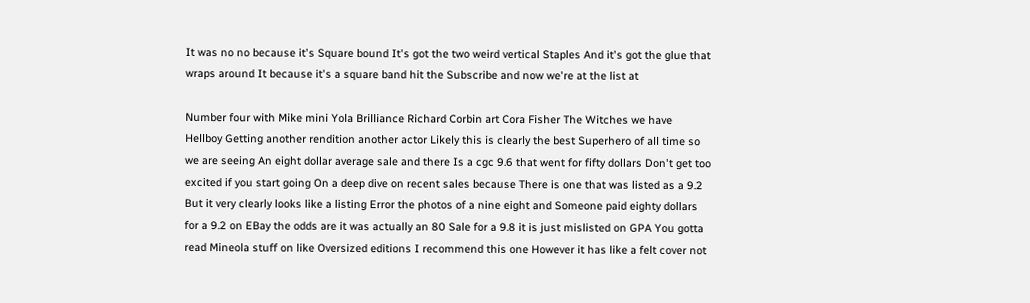It was no no because it's Square bound It's got the two weird vertical Staples And it's got the glue that wraps around It because it's a square band hit the Subscribe and now we're at the list at

Number four with Mike mini Yola Brilliance Richard Corbin art Cora Fisher The Witches we have Hellboy Getting another rendition another actor Likely this is clearly the best Superhero of all time so we are seeing An eight dollar average sale and there Is a cgc 9.6 that went for fifty dollars Don't get too excited if you start going On a deep dive on recent sales because There is one that was listed as a 9.2 But it very clearly looks like a listing Error the photos of a nine eight and Someone paid eighty dollars for a 9.2 on EBay the odds are it was actually an 80 Sale for a 9.8 it is just mislisted on GPA You gotta read Mineola stuff on like Oversized editions I recommend this one However it has like a felt cover not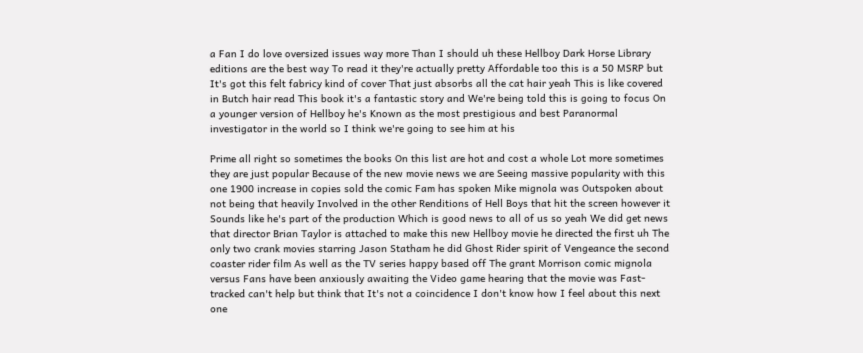a Fan I do love oversized issues way more Than I should uh these Hellboy Dark Horse Library editions are the best way To read it they're actually pretty Affordable too this is a 50 MSRP but It's got this felt fabricy kind of cover That just absorbs all the cat hair yeah This is like covered in Butch hair read This book it's a fantastic story and We're being told this is going to focus On a younger version of Hellboy he's Known as the most prestigious and best Paranormal investigator in the world so I think we're going to see him at his

Prime all right so sometimes the books On this list are hot and cost a whole Lot more sometimes they are just popular Because of the new movie news we are Seeing massive popularity with this one 1900 increase in copies sold the comic Fam has spoken Mike mignola was Outspoken about not being that heavily Involved in the other Renditions of Hell Boys that hit the screen however it Sounds like he's part of the production Which is good news to all of us so yeah We did get news that director Brian Taylor is attached to make this new Hellboy movie he directed the first uh The only two crank movies starring Jason Statham he did Ghost Rider spirit of Vengeance the second coaster rider film As well as the TV series happy based off The grant Morrison comic mignola versus Fans have been anxiously awaiting the Video game hearing that the movie was Fast-tracked can't help but think that It's not a coincidence I don't know how I feel about this next one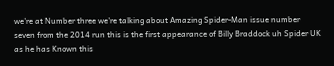we're at Number three we're talking about Amazing Spider-Man issue number seven from the 2014 run this is the first appearance of Billy Braddock uh Spider UK as he has Known this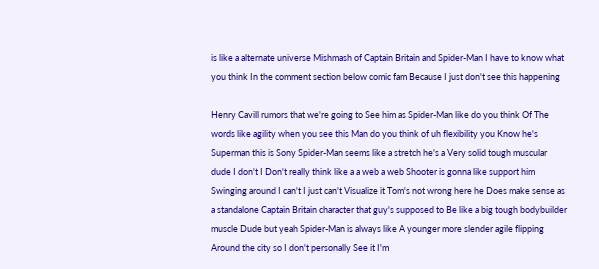is like a alternate universe Mishmash of Captain Britain and Spider-Man I have to know what you think In the comment section below comic fam Because I just don't see this happening

Henry Cavill rumors that we're going to See him as Spider-Man like do you think Of The words like agility when you see this Man do you think of uh flexibility you Know he's Superman this is Sony Spider-Man seems like a stretch he's a Very solid tough muscular dude I don't I Don't really think like a a web a web Shooter is gonna like support him Swinging around I can't I just can't Visualize it Tom's not wrong here he Does make sense as a standalone Captain Britain character that guy's supposed to Be like a big tough bodybuilder muscle Dude but yeah Spider-Man is always like A younger more slender agile flipping Around the city so I don't personally See it I'm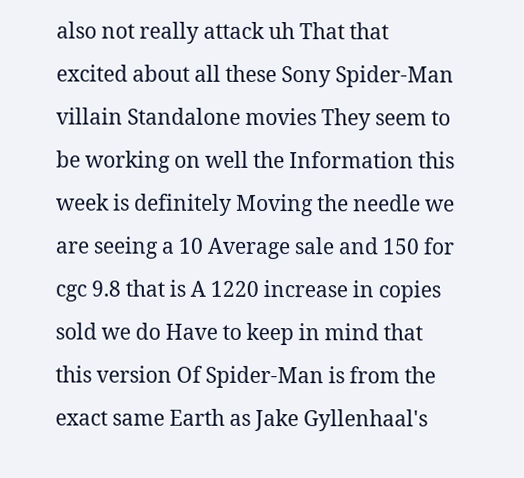also not really attack uh That that excited about all these Sony Spider-Man villain Standalone movies They seem to be working on well the Information this week is definitely Moving the needle we are seeing a 10 Average sale and 150 for cgc 9.8 that is A 1220 increase in copies sold we do Have to keep in mind that this version Of Spider-Man is from the exact same Earth as Jake Gyllenhaal's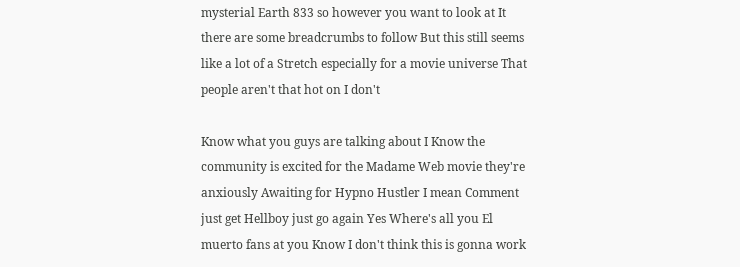mysterial Earth 833 so however you want to look at It there are some breadcrumbs to follow But this still seems like a lot of a Stretch especially for a movie universe That people aren't that hot on I don't

Know what you guys are talking about I Know the community is excited for the Madame Web movie they're anxiously Awaiting for Hypno Hustler I mean Comment just get Hellboy just go again Yes Where's all you El muerto fans at you Know I don't think this is gonna work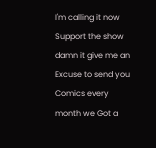I'm calling it now Support the show damn it give me an Excuse to send you Comics every month we Got a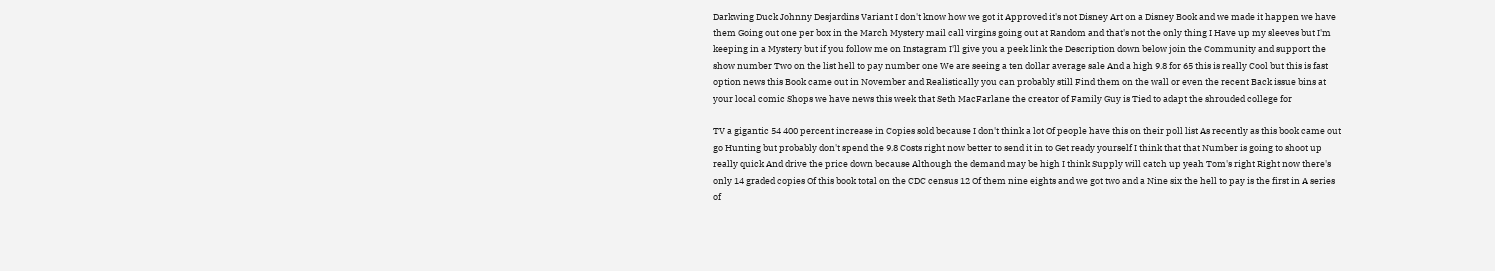Darkwing Duck Johnny Desjardins Variant I don't know how we got it Approved it's not Disney Art on a Disney Book and we made it happen we have them Going out one per box in the March Mystery mail call virgins going out at Random and that's not the only thing I Have up my sleeves but I'm keeping in a Mystery but if you follow me on Instagram I'll give you a peek link the Description down below join the Community and support the show number Two on the list hell to pay number one We are seeing a ten dollar average sale And a high 9.8 for 65 this is really Cool but this is fast option news this Book came out in November and Realistically you can probably still Find them on the wall or even the recent Back issue bins at your local comic Shops we have news this week that Seth MacFarlane the creator of Family Guy is Tied to adapt the shrouded college for

TV a gigantic 54 400 percent increase in Copies sold because I don't think a lot Of people have this on their poll list As recently as this book came out go Hunting but probably don't spend the 9.8 Costs right now better to send it in to Get ready yourself I think that that Number is going to shoot up really quick And drive the price down because Although the demand may be high I think Supply will catch up yeah Tom's right Right now there's only 14 graded copies Of this book total on the CDC census 12 Of them nine eights and we got two and a Nine six the hell to pay is the first in A series of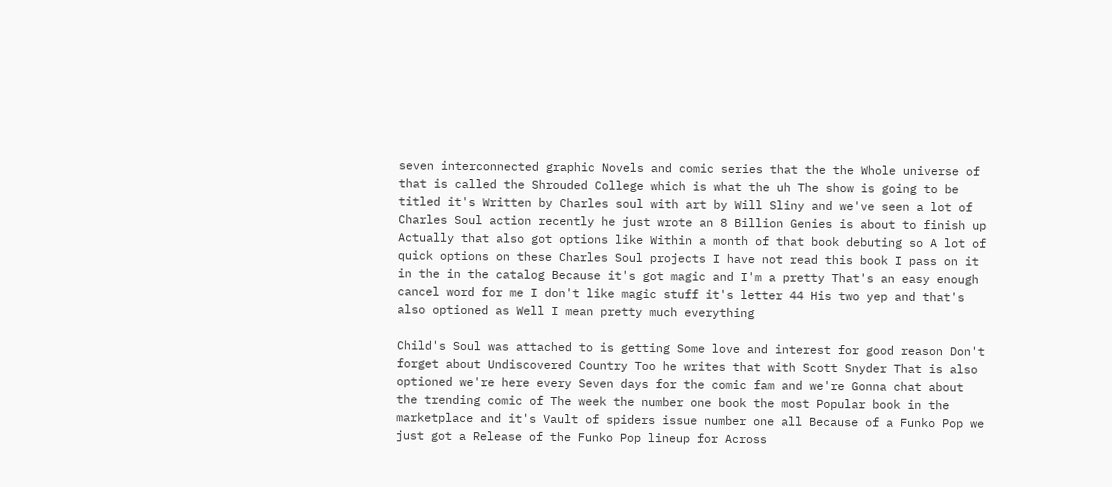seven interconnected graphic Novels and comic series that the the Whole universe of that is called the Shrouded College which is what the uh The show is going to be titled it's Written by Charles soul with art by Will Sliny and we've seen a lot of Charles Soul action recently he just wrote an 8 Billion Genies is about to finish up Actually that also got options like Within a month of that book debuting so A lot of quick options on these Charles Soul projects I have not read this book I pass on it in the in the catalog Because it's got magic and I'm a pretty That's an easy enough cancel word for me I don't like magic stuff it's letter 44 His two yep and that's also optioned as Well I mean pretty much everything

Child's Soul was attached to is getting Some love and interest for good reason Don't forget about Undiscovered Country Too he writes that with Scott Snyder That is also optioned we're here every Seven days for the comic fam and we're Gonna chat about the trending comic of The week the number one book the most Popular book in the marketplace and it's Vault of spiders issue number one all Because of a Funko Pop we just got a Release of the Funko Pop lineup for Across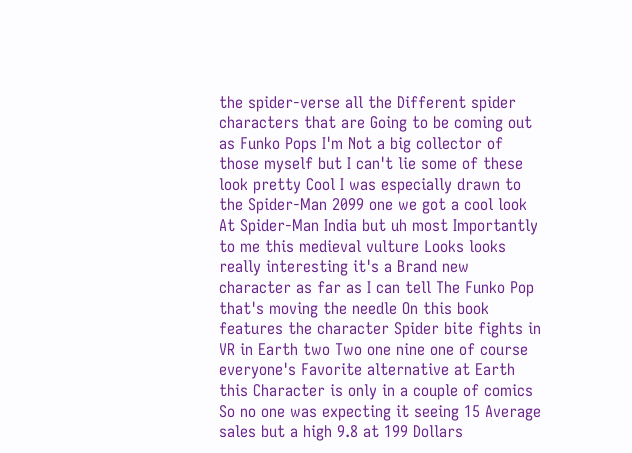the spider-verse all the Different spider characters that are Going to be coming out as Funko Pops I'm Not a big collector of those myself but I can't lie some of these look pretty Cool I was especially drawn to the Spider-Man 2099 one we got a cool look At Spider-Man India but uh most Importantly to me this medieval vulture Looks looks really interesting it's a Brand new character as far as I can tell The Funko Pop that's moving the needle On this book features the character Spider bite fights in VR in Earth two Two one nine one of course everyone's Favorite alternative at Earth this Character is only in a couple of comics So no one was expecting it seeing 15 Average sales but a high 9.8 at 199 Dollars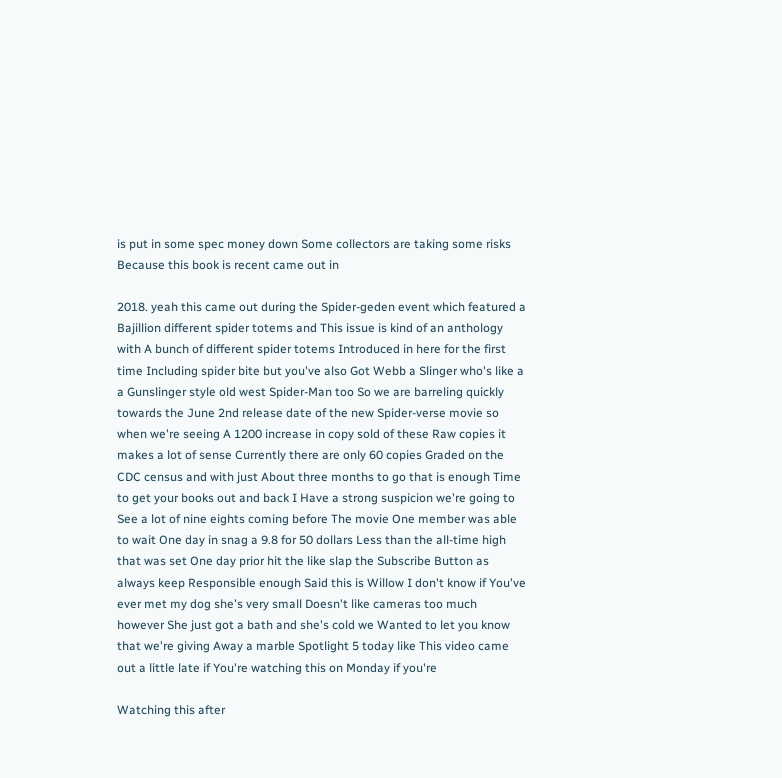is put in some spec money down Some collectors are taking some risks Because this book is recent came out in

2018. yeah this came out during the Spider-geden event which featured a Bajillion different spider totems and This issue is kind of an anthology with A bunch of different spider totems Introduced in here for the first time Including spider bite but you've also Got Webb a Slinger who's like a a Gunslinger style old west Spider-Man too So we are barreling quickly towards the June 2nd release date of the new Spider-verse movie so when we're seeing A 1200 increase in copy sold of these Raw copies it makes a lot of sense Currently there are only 60 copies Graded on the CDC census and with just About three months to go that is enough Time to get your books out and back I Have a strong suspicion we're going to See a lot of nine eights coming before The movie One member was able to wait One day in snag a 9.8 for 50 dollars Less than the all-time high that was set One day prior hit the like slap the Subscribe Button as always keep Responsible enough Said this is Willow I don't know if You've ever met my dog she's very small Doesn't like cameras too much however She just got a bath and she's cold we Wanted to let you know that we're giving Away a marble Spotlight 5 today like This video came out a little late if You're watching this on Monday if you're

Watching this after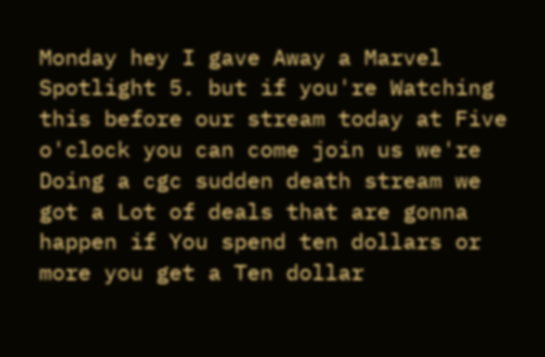Monday hey I gave Away a Marvel Spotlight 5. but if you're Watching this before our stream today at Five o'clock you can come join us we're Doing a cgc sudden death stream we got a Lot of deals that are gonna happen if You spend ten dollars or more you get a Ten dollar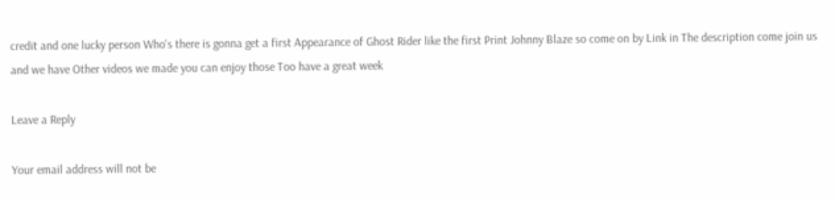credit and one lucky person Who's there is gonna get a first Appearance of Ghost Rider like the first Print Johnny Blaze so come on by Link in The description come join us and we have Other videos we made you can enjoy those Too have a great week

Leave a Reply

Your email address will not be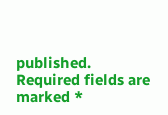published. Required fields are marked *